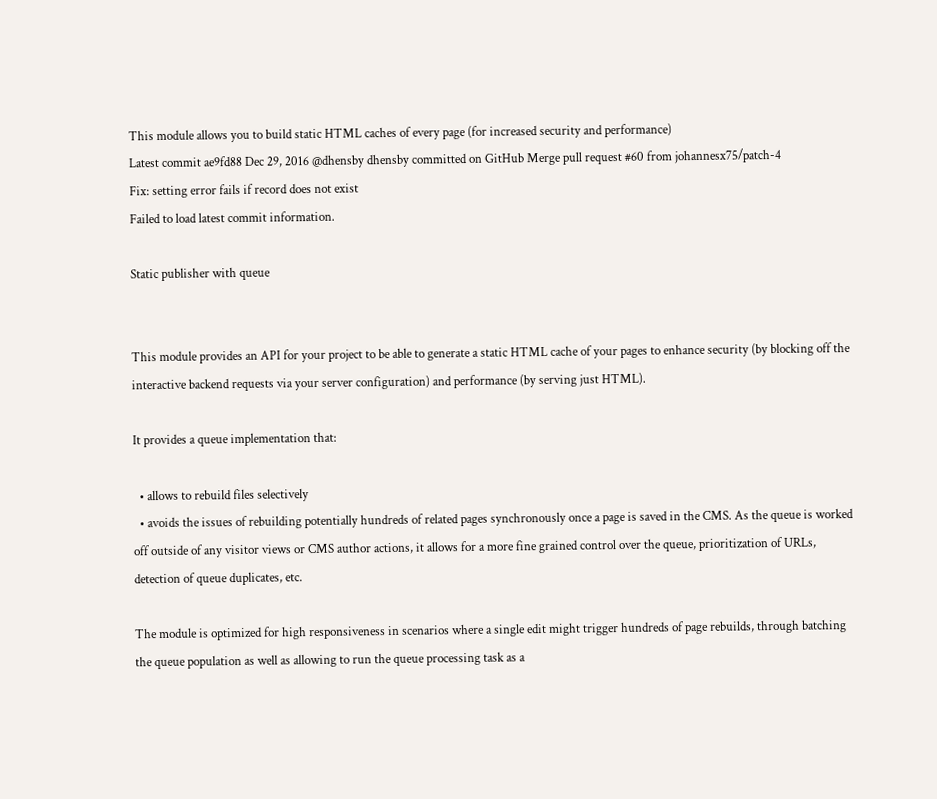This module allows you to build static HTML caches of every page (for increased security and performance)
Latest commit ae9fd88 Dec 29, 2016 @dhensby dhensby committed on GitHub Merge pull request #60 from johannesx75/patch-4
Fix: setting error fails if record does not exist
Failed to load latest commit information.

Static publisher with queue


This module provides an API for your project to be able to generate a static HTML cache of your pages to enhance security (by blocking off the interactive backend requests via your server configuration) and performance (by serving just HTML).

It provides a queue implementation that:

  • allows to rebuild files selectively
  • avoids the issues of rebuilding potentially hundreds of related pages synchronously once a page is saved in the CMS. As the queue is worked off outside of any visitor views or CMS author actions, it allows for a more fine grained control over the queue, prioritization of URLs, detection of queue duplicates, etc.

The module is optimized for high responsiveness in scenarios where a single edit might trigger hundreds of page rebuilds, through batching the queue population as well as allowing to run the queue processing task as a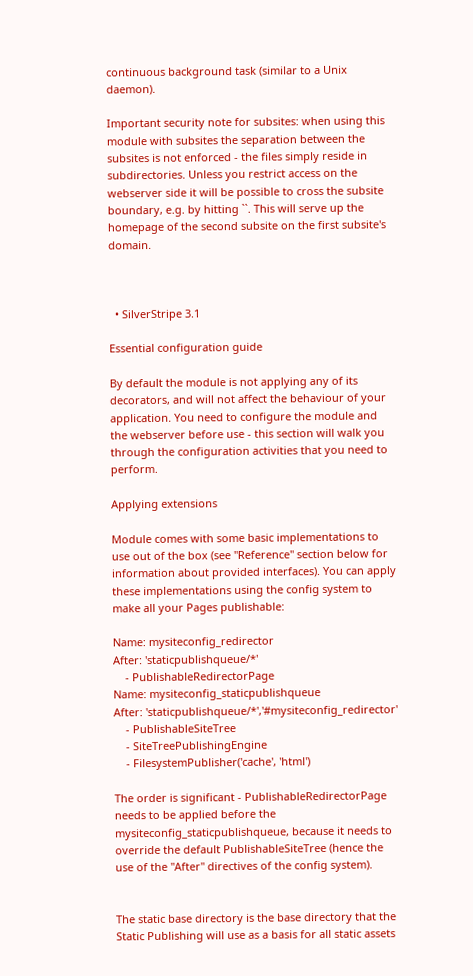continuous background task (similar to a Unix daemon).

Important security note for subsites: when using this module with subsites the separation between the subsites is not enforced - the files simply reside in subdirectories. Unless you restrict access on the webserver side it will be possible to cross the subsite boundary, e.g. by hitting ``. This will serve up the homepage of the second subsite on the first subsite's domain.



  • SilverStripe 3.1

Essential configuration guide

By default the module is not applying any of its decorators, and will not affect the behaviour of your application. You need to configure the module and the webserver before use - this section will walk you through the configuration activities that you need to perform.

Applying extensions

Module comes with some basic implementations to use out of the box (see "Reference" section below for information about provided interfaces). You can apply these implementations using the config system to make all your Pages publishable:

Name: mysiteconfig_redirector
After: 'staticpublishqueue/*'
    - PublishableRedirectorPage
Name: mysiteconfig_staticpublishqueue
After: 'staticpublishqueue/*','#mysiteconfig_redirector'
    - PublishableSiteTree
    - SiteTreePublishingEngine
    - FilesystemPublisher('cache', 'html')

The order is significant - PublishableRedirectorPage needs to be applied before the mysiteconfig_staticpublishqueue, because it needs to override the default PublishableSiteTree (hence the use of the "After" directives of the config system).


The static base directory is the base directory that the Static Publishing will use as a basis for all static assets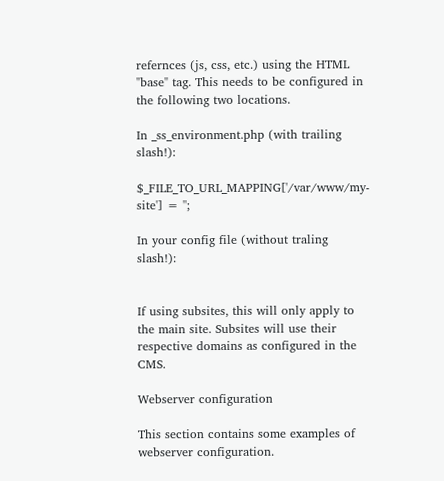refernces (js, css, etc.) using the HTML "base" tag. This needs to be configured in the following two locations.

In _ss_environment.php (with trailing slash!):

$_FILE_TO_URL_MAPPING['/var/www/my-site'] = '';

In your config file (without traling slash!):


If using subsites, this will only apply to the main site. Subsites will use their respective domains as configured in the CMS.

Webserver configuration

This section contains some examples of webserver configuration.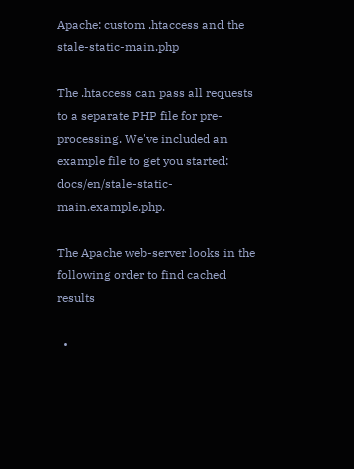Apache: custom .htaccess and the stale-static-main.php

The .htaccess can pass all requests to a separate PHP file for pre-processing. We've included an example file to get you started: docs/en/stale-static-main.example.php.

The Apache web-server looks in the following order to find cached results

  •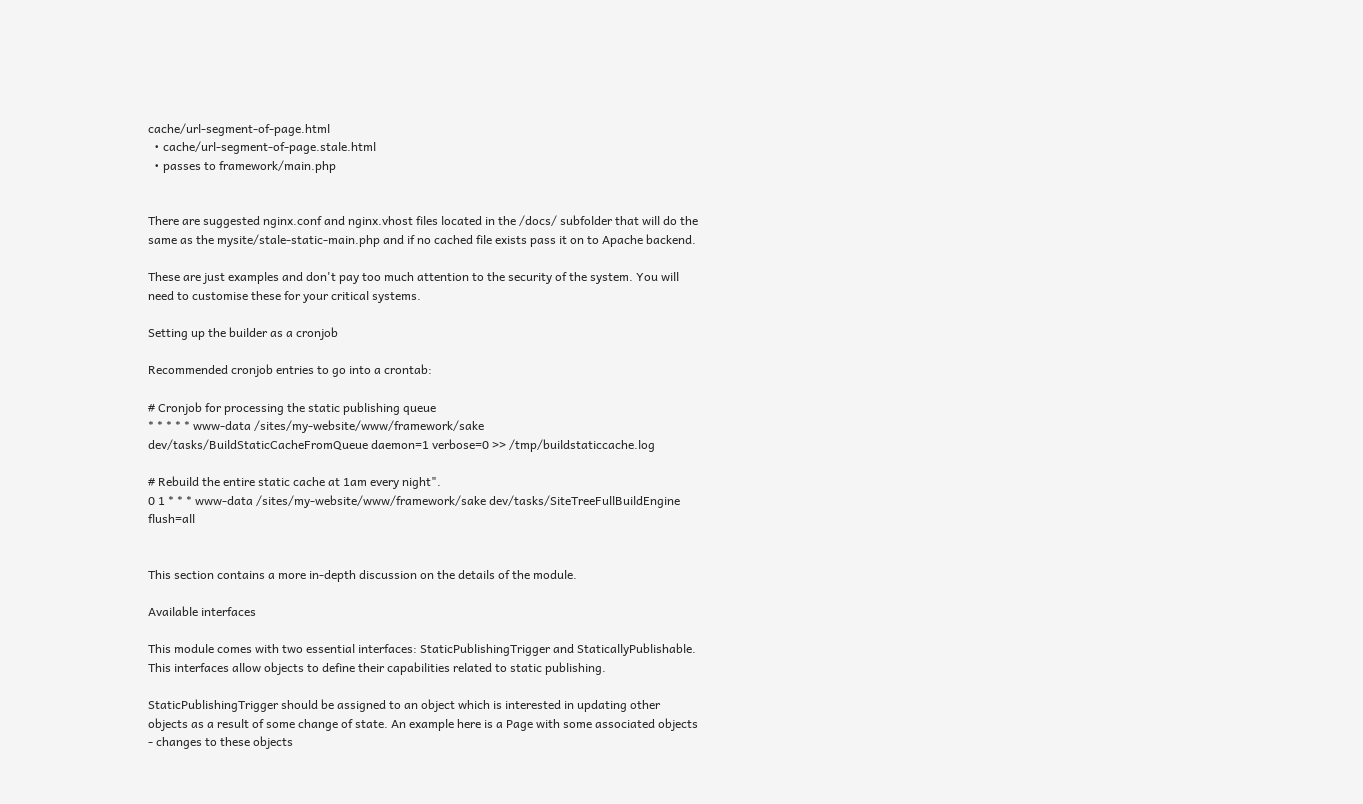cache/url-segment-of-page.html
  • cache/url-segment-of-page.stale.html
  • passes to framework/main.php


There are suggested nginx.conf and nginx.vhost files located in the /docs/ subfolder that will do the same as the mysite/stale-static-main.php and if no cached file exists pass it on to Apache backend.

These are just examples and don't pay too much attention to the security of the system. You will need to customise these for your critical systems.

Setting up the builder as a cronjob

Recommended cronjob entries to go into a crontab:

# Cronjob for processing the static publishing queue
* * * * * www-data /sites/my-website/www/framework/sake dev/tasks/BuildStaticCacheFromQueue daemon=1 verbose=0 >> /tmp/buildstaticcache.log

# Rebuild the entire static cache at 1am every night".
0 1 * * * www-data /sites/my-website/www/framework/sake dev/tasks/SiteTreeFullBuildEngine flush=all


This section contains a more in-depth discussion on the details of the module.

Available interfaces

This module comes with two essential interfaces: StaticPublishingTrigger and StaticallyPublishable. This interfaces allow objects to define their capabilities related to static publishing.

StaticPublishingTrigger should be assigned to an object which is interested in updating other objects as a result of some change of state. An example here is a Page with some associated objects - changes to these objects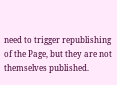need to trigger republishing of the Page, but they are not themselves published.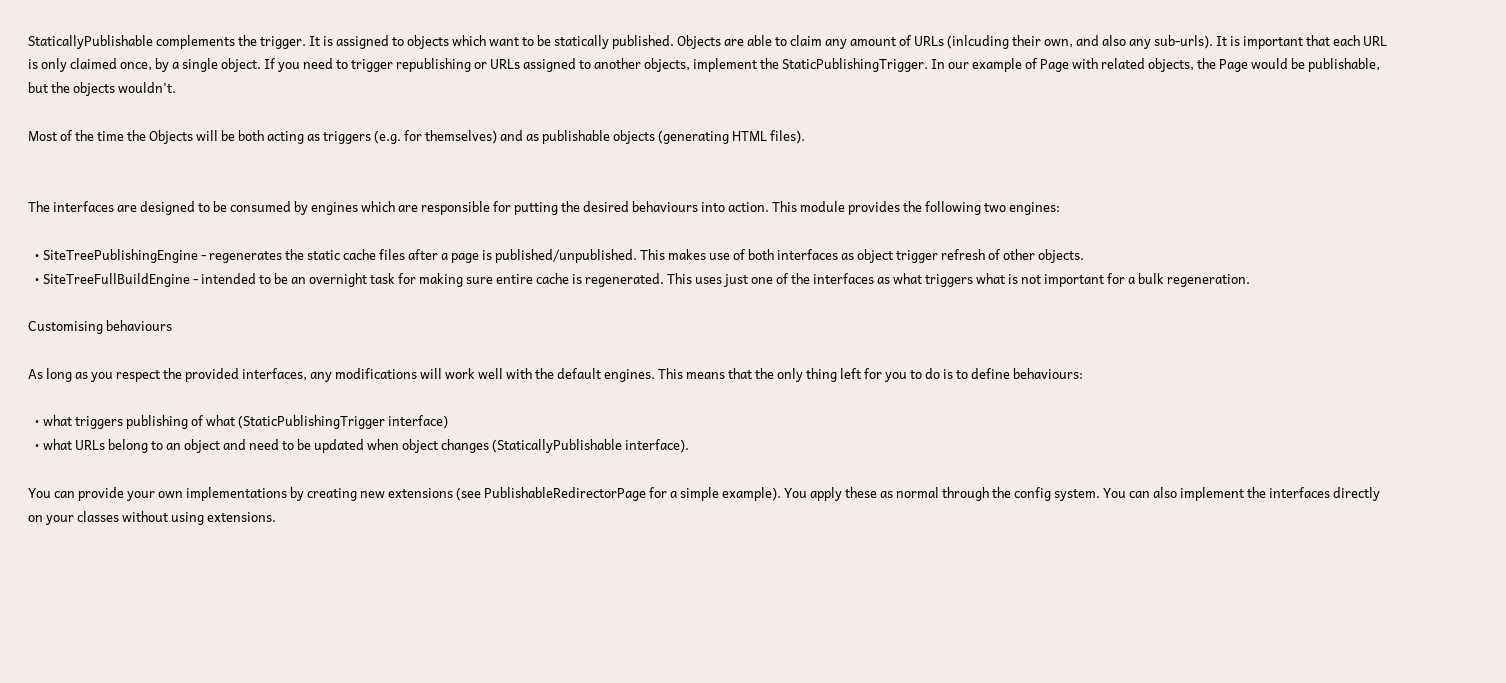StaticallyPublishable complements the trigger. It is assigned to objects which want to be statically published. Objects are able to claim any amount of URLs (inlcuding their own, and also any sub-urls). It is important that each URL is only claimed once, by a single object. If you need to trigger republishing or URLs assigned to another objects, implement the StaticPublishingTrigger. In our example of Page with related objects, the Page would be publishable, but the objects wouldn't.

Most of the time the Objects will be both acting as triggers (e.g. for themselves) and as publishable objects (generating HTML files).


The interfaces are designed to be consumed by engines which are responsible for putting the desired behaviours into action. This module provides the following two engines:

  • SiteTreePublishingEngine - regenerates the static cache files after a page is published/unpublished. This makes use of both interfaces as object trigger refresh of other objects.
  • SiteTreeFullBuildEngine - intended to be an overnight task for making sure entire cache is regenerated. This uses just one of the interfaces as what triggers what is not important for a bulk regeneration.

Customising behaviours

As long as you respect the provided interfaces, any modifications will work well with the default engines. This means that the only thing left for you to do is to define behaviours:

  • what triggers publishing of what (StaticPublishingTrigger interface)
  • what URLs belong to an object and need to be updated when object changes (StaticallyPublishable interface).

You can provide your own implementations by creating new extensions (see PublishableRedirectorPage for a simple example). You apply these as normal through the config system. You can also implement the interfaces directly on your classes without using extensions.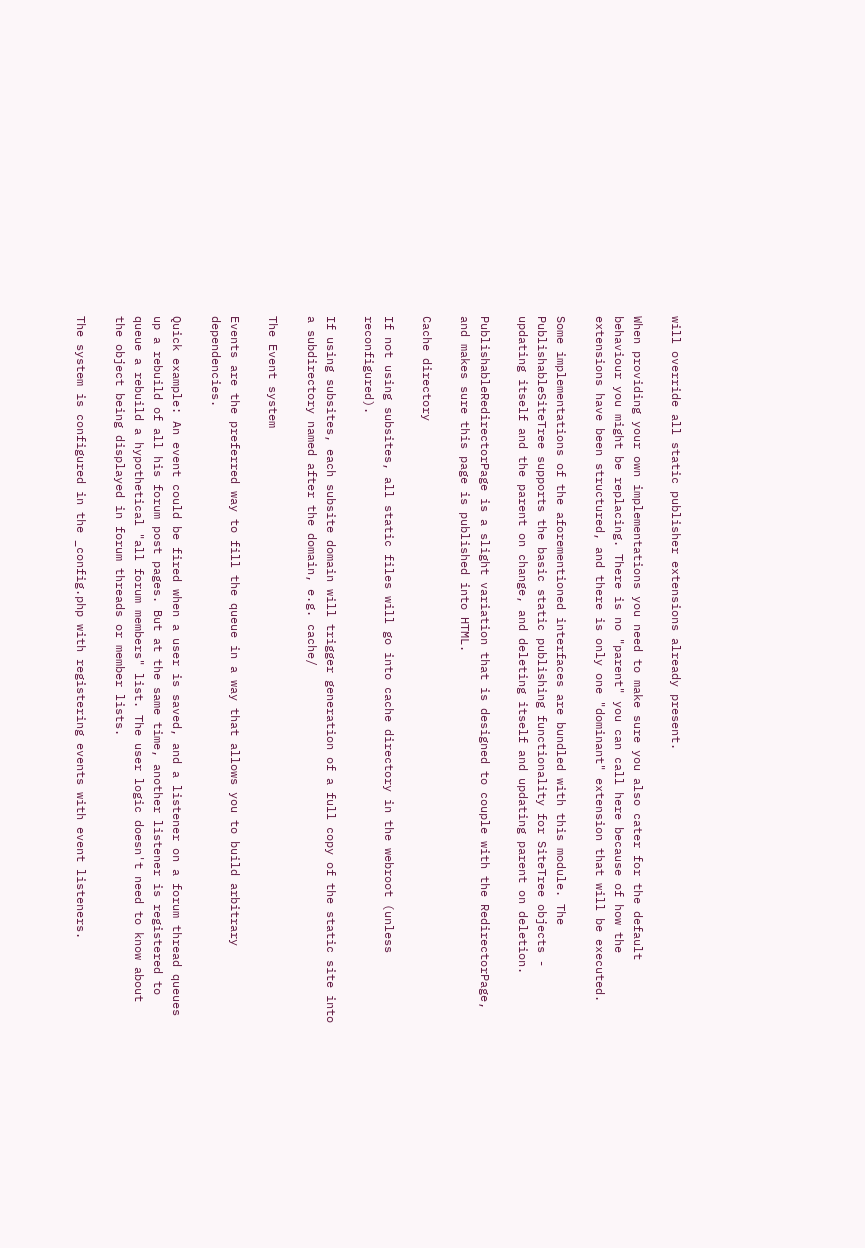will override all static publisher extensions already present.

When providing your own implementations you need to make sure you also cater for the default behaviour you might be replacing. There is no "parent" you can call here because of how the extensions have been structured, and there is only one "dominant" extension that will be executed.

Some implementations of the aforementioned interfaces are bundled with this module. The PublishableSiteTree supports the basic static publishing functionality for SiteTree objects - updating itself and the parent on change, and deleting itself and updating parent on deletion.

PublishableRedirectorPage is a slight variation that is designed to couple with the RedirectorPage, and makes sure this page is published into HTML.

Cache directory

If not using subsites, all static files will go into cache directory in the webroot (unless reconfigured).

If using subsites, each subsite domain will trigger generation of a full copy of the static site into a subdirectory named after the domain, e.g. cache/

The Event system

Events are the preferred way to fill the queue in a way that allows you to build arbitrary dependencies.

Quick example: An event could be fired when a user is saved, and a listener on a forum thread queues up a rebuild of all his forum post pages. But at the same time, another listener is registered to queue a rebuild a hypothetical "all forum members" list. The user logic doesn't need to know about the object being displayed in forum threads or member lists.

The system is configured in the _config.php with registering events with event listeners.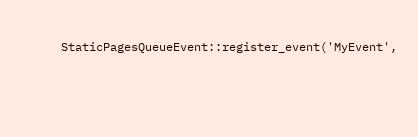StaticPagesQueueEvent::register_event('MyEvent',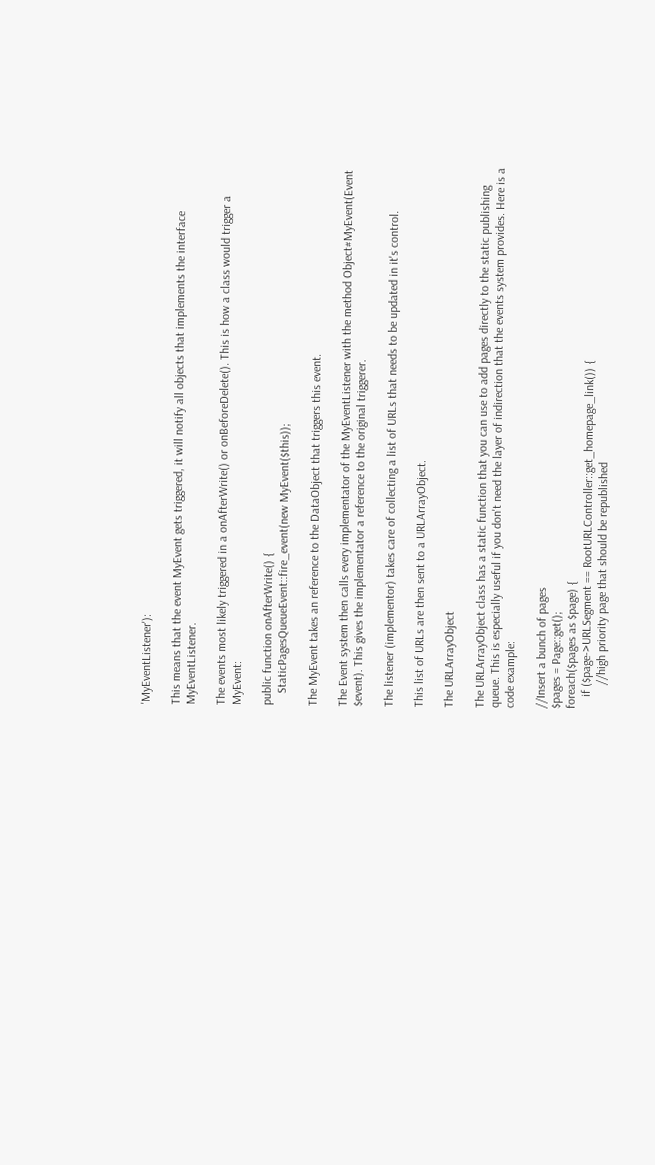'MyEventListener'):

This means that the event MyEvent gets triggered, it will notify all objects that implements the interface MyEventListener.

The events most likely triggered in a onAfterWrite() or onBeforeDelete(). This is how a class would trigger a MyEvent:

public function onAfterWrite() {
    StaticPagesQueueEvent::fire_event(new MyEvent($this));

The MyEvent takes an reference to the DataObject that triggers this event.

The Event system then calls every implementator of the MyEventListener with the method Object#MyEvent(Event $event). This gives the implementator a reference to the original triggerer.

The listener (implementor) takes care of collecting a list of URLs that needs to be updated in it's control.

This list of URLs are then sent to a URLArrayObject.

The URLArrayObject

The URLArrayObject class has a static function that you can use to add pages directly to the static publishing queue. This is especially useful if you don't need the layer of indirection that the events system provides. Here is a code example:

//Insert a bunch of pages
$pages = Page::get();
foreach($pages as $page) {
    if ($page->URLSegment == RootURLController::get_homepage_link()) {
        //high priority page that should be republished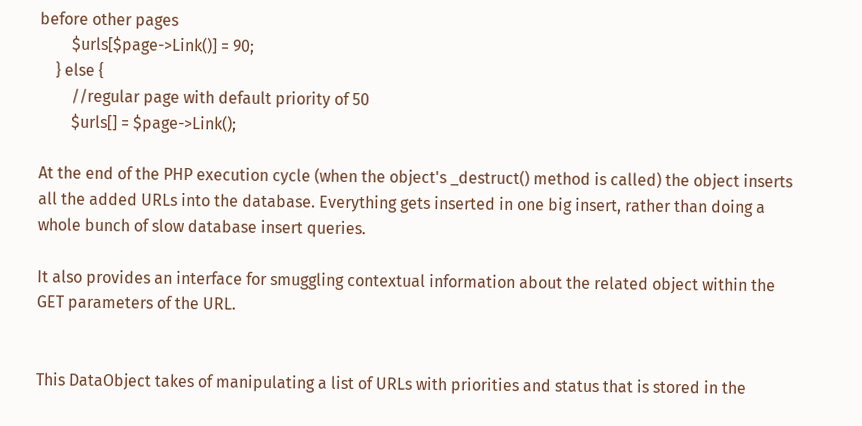before other pages
        $urls[$page->Link()] = 90;
    } else {
        //regular page with default priority of 50
        $urls[] = $page->Link();

At the end of the PHP execution cycle (when the object's _destruct() method is called) the object inserts all the added URLs into the database. Everything gets inserted in one big insert, rather than doing a whole bunch of slow database insert queries.

It also provides an interface for smuggling contextual information about the related object within the GET parameters of the URL.


This DataObject takes of manipulating a list of URLs with priorities and status that is stored in the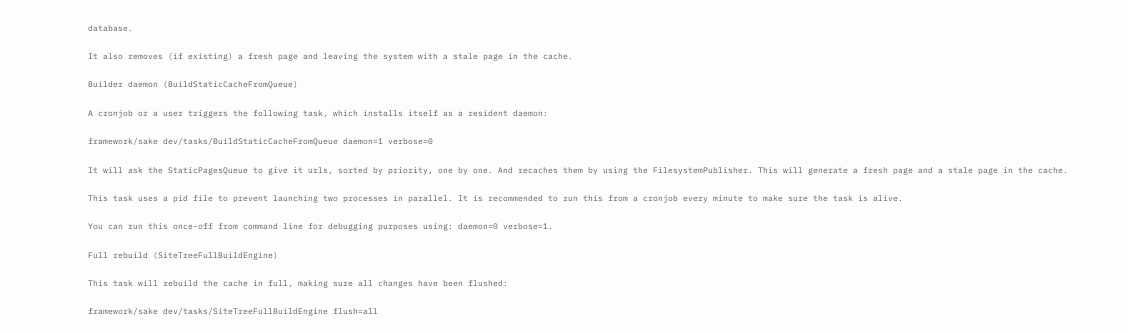database.

It also removes (if existing) a fresh page and leaving the system with a stale page in the cache.

Builder daemon (BuildStaticCacheFromQueue)

A cronjob or a user triggers the following task, which installs itself as a resident daemon:

framework/sake dev/tasks/BuildStaticCacheFromQueue daemon=1 verbose=0

It will ask the StaticPagesQueue to give it urls, sorted by priority, one by one. And recaches them by using the FilesystemPublisher. This will generate a fresh page and a stale page in the cache.

This task uses a pid file to prevent launching two processes in parallel. It is recommended to run this from a cronjob every minute to make sure the task is alive.

You can run this once-off from command line for debugging purposes using: daemon=0 verbose=1.

Full rebuild (SiteTreeFullBuildEngine)

This task will rebuild the cache in full, making sure all changes have been flushed:

framework/sake dev/tasks/SiteTreeFullBuildEngine flush=all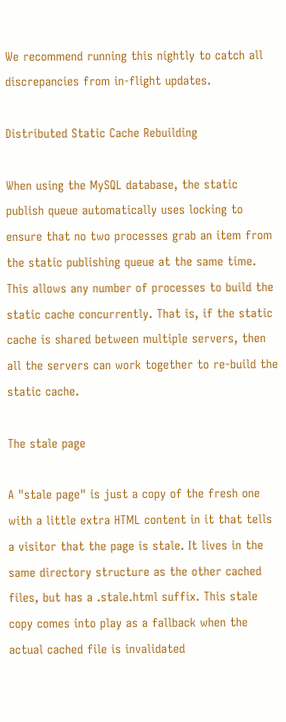We recommend running this nightly to catch all discrepancies from in-flight updates.

Distributed Static Cache Rebuilding

When using the MySQL database, the static publish queue automatically uses locking to ensure that no two processes grab an item from the static publishing queue at the same time. This allows any number of processes to build the static cache concurrently. That is, if the static cache is shared between multiple servers, then all the servers can work together to re-build the static cache.

The stale page

A "stale page" is just a copy of the fresh one with a little extra HTML content in it that tells a visitor that the page is stale. It lives in the same directory structure as the other cached files, but has a .stale.html suffix. This stale copy comes into play as a fallback when the actual cached file is invalidated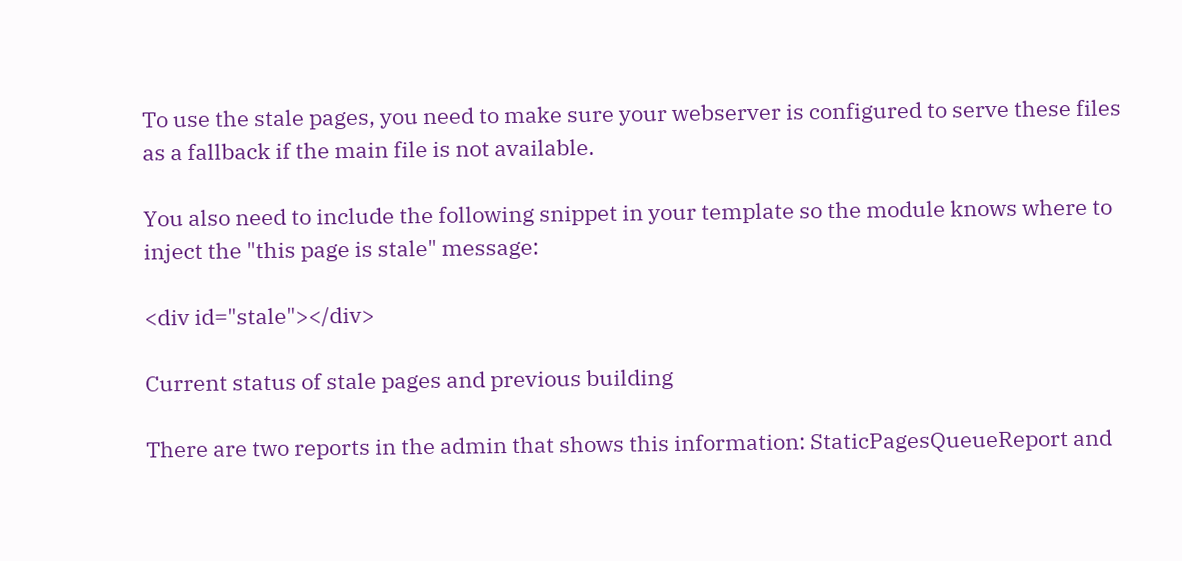To use the stale pages, you need to make sure your webserver is configured to serve these files as a fallback if the main file is not available.

You also need to include the following snippet in your template so the module knows where to inject the "this page is stale" message:

<div id="stale"></div>

Current status of stale pages and previous building

There are two reports in the admin that shows this information: StaticPagesQueueReport and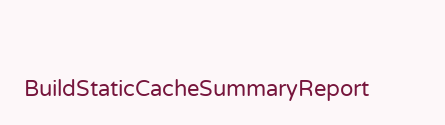BuildStaticCacheSummaryReport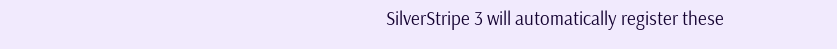SilverStripe 3 will automatically register these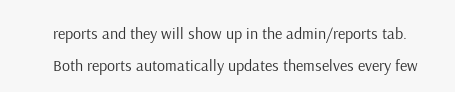reports and they will show up in the admin/reports tab. Both reports automatically updates themselves every few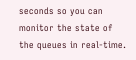seconds so you can monitor the state of the queues in real-time.